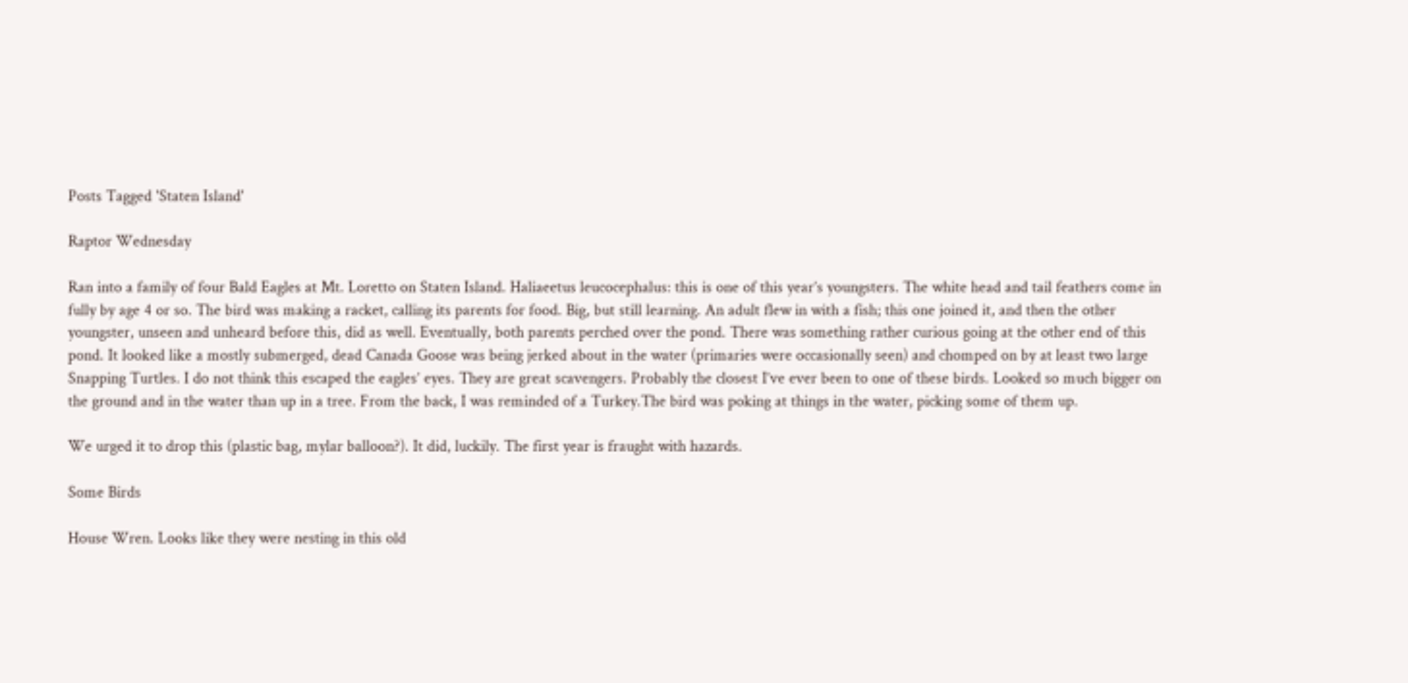Posts Tagged 'Staten Island'

Raptor Wednesday

Ran into a family of four Bald Eagles at Mt. Loretto on Staten Island. Haliaeetus leucocephalus: this is one of this year’s youngsters. The white head and tail feathers come in fully by age 4 or so. The bird was making a racket, calling its parents for food. Big, but still learning. An adult flew in with a fish; this one joined it, and then the other youngster, unseen and unheard before this, did as well. Eventually, both parents perched over the pond. There was something rather curious going at the other end of this pond. It looked like a mostly submerged, dead Canada Goose was being jerked about in the water (primaries were occasionally seen) and chomped on by at least two large Snapping Turtles. I do not think this escaped the eagles’ eyes. They are great scavengers. Probably the closest I’ve ever been to one of these birds. Looked so much bigger on the ground and in the water than up in a tree. From the back, I was reminded of a Turkey.The bird was poking at things in the water, picking some of them up.

We urged it to drop this (plastic bag, mylar balloon?). It did, luckily. The first year is fraught with hazards.

Some Birds

House Wren. Looks like they were nesting in this old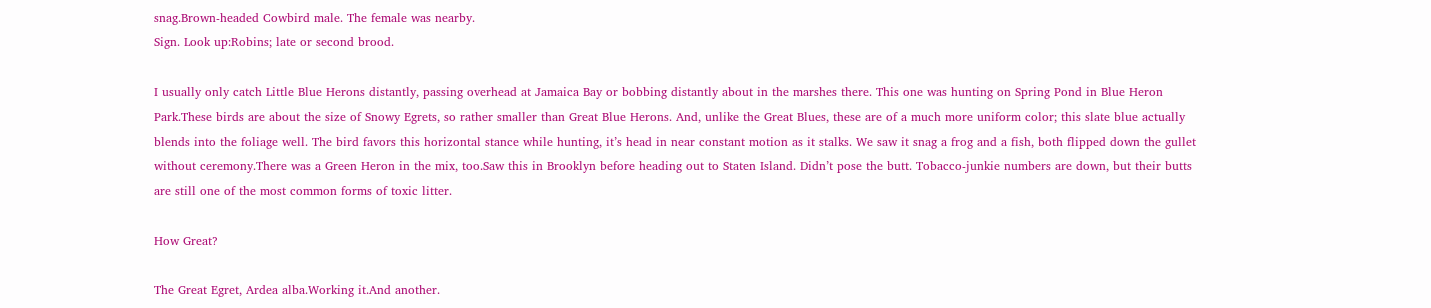snag.Brown-headed Cowbird male. The female was nearby.
Sign. Look up:Robins; late or second brood.

I usually only catch Little Blue Herons distantly, passing overhead at Jamaica Bay or bobbing distantly about in the marshes there. This one was hunting on Spring Pond in Blue Heron Park.These birds are about the size of Snowy Egrets, so rather smaller than Great Blue Herons. And, unlike the Great Blues, these are of a much more uniform color; this slate blue actually blends into the foliage well. The bird favors this horizontal stance while hunting, it’s head in near constant motion as it stalks. We saw it snag a frog and a fish, both flipped down the gullet without ceremony.There was a Green Heron in the mix, too.Saw this in Brooklyn before heading out to Staten Island. Didn’t pose the butt. Tobacco-junkie numbers are down, but their butts are still one of the most common forms of toxic litter.

How Great?

The Great Egret, Ardea alba.Working it.And another.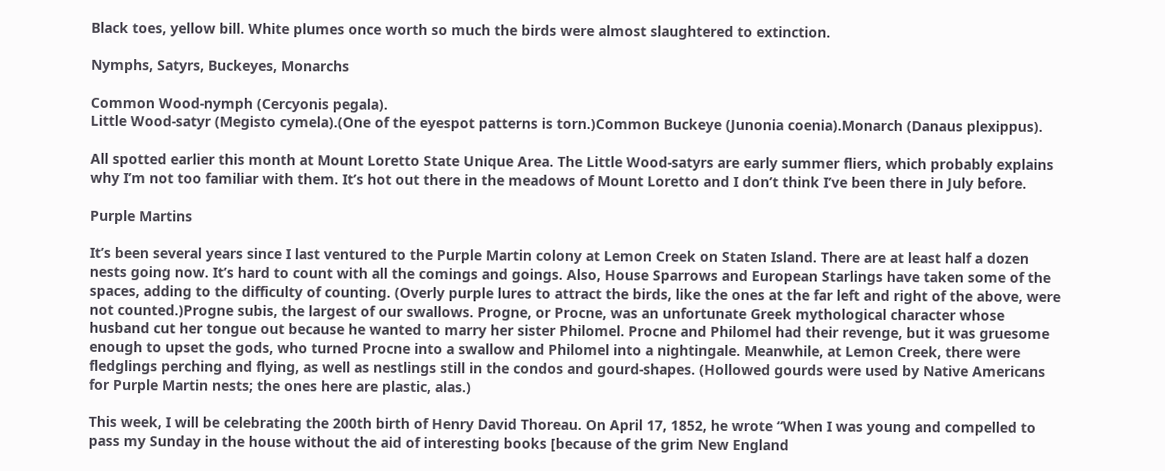Black toes, yellow bill. White plumes once worth so much the birds were almost slaughtered to extinction.

Nymphs, Satyrs, Buckeyes, Monarchs

Common Wood-nymph (Cercyonis pegala).
Little Wood-satyr (Megisto cymela).(One of the eyespot patterns is torn.)Common Buckeye (Junonia coenia).Monarch (Danaus plexippus).

All spotted earlier this month at Mount Loretto State Unique Area. The Little Wood-satyrs are early summer fliers, which probably explains why I’m not too familiar with them. It’s hot out there in the meadows of Mount Loretto and I don’t think I’ve been there in July before.

Purple Martins

It’s been several years since I last ventured to the Purple Martin colony at Lemon Creek on Staten Island. There are at least half a dozen nests going now. It’s hard to count with all the comings and goings. Also, House Sparrows and European Starlings have taken some of the spaces, adding to the difficulty of counting. (Overly purple lures to attract the birds, like the ones at the far left and right of the above, were not counted.)Progne subis, the largest of our swallows. Progne, or Procne, was an unfortunate Greek mythological character whose husband cut her tongue out because he wanted to marry her sister Philomel. Procne and Philomel had their revenge, but it was gruesome enough to upset the gods, who turned Procne into a swallow and Philomel into a nightingale. Meanwhile, at Lemon Creek, there were fledglings perching and flying, as well as nestlings still in the condos and gourd-shapes. (Hollowed gourds were used by Native Americans for Purple Martin nests; the ones here are plastic, alas.)

This week, I will be celebrating the 200th birth of Henry David Thoreau. On April 17, 1852, he wrote “When I was young and compelled to pass my Sunday in the house without the aid of interesting books [because of the grim New England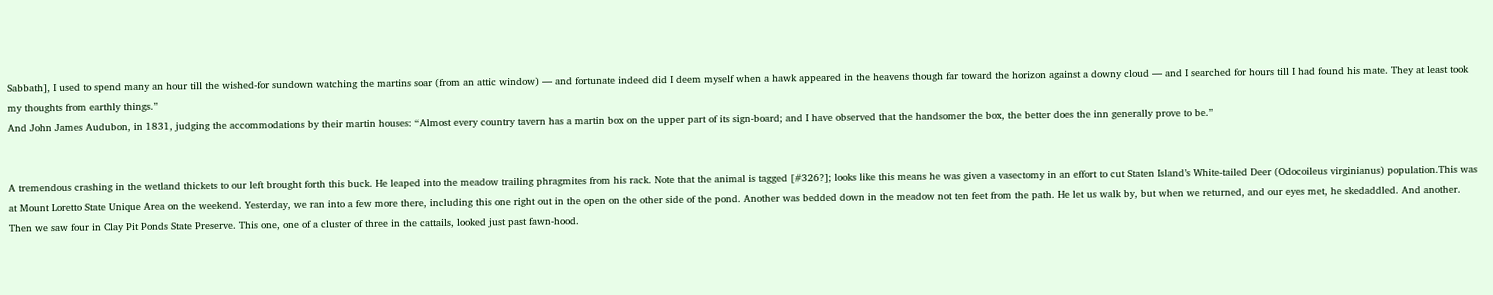Sabbath], I used to spend many an hour till the wished-for sundown watching the martins soar (from an attic window) — and fortunate indeed did I deem myself when a hawk appeared in the heavens though far toward the horizon against a downy cloud — and I searched for hours till I had found his mate. They at least took my thoughts from earthly things.”
And John James Audubon, in 1831, judging the accommodations by their martin houses: “Almost every country tavern has a martin box on the upper part of its sign-board; and I have observed that the handsomer the box, the better does the inn generally prove to be.”


A tremendous crashing in the wetland thickets to our left brought forth this buck. He leaped into the meadow trailing phragmites from his rack. Note that the animal is tagged [#326?]; looks like this means he was given a vasectomy in an effort to cut Staten Island’s White-tailed Deer (Odocoileus virginianus) population.This was at Mount Loretto State Unique Area on the weekend. Yesterday, we ran into a few more there, including this one right out in the open on the other side of the pond. Another was bedded down in the meadow not ten feet from the path. He let us walk by, but when we returned, and our eyes met, he skedaddled. And another.
Then we saw four in Clay Pit Ponds State Preserve. This one, one of a cluster of three in the cattails, looked just past fawn-hood.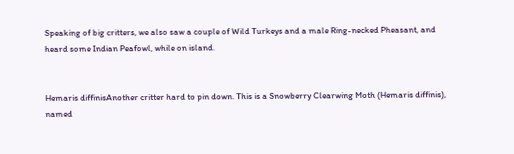Speaking of big critters, we also saw a couple of Wild Turkeys and a male Ring-necked Pheasant, and heard some Indian Peafowl, while on island.


Hemaris diffinisAnother critter hard to pin down. This is a Snowberry Clearwing Moth (Hemaris diffinis), named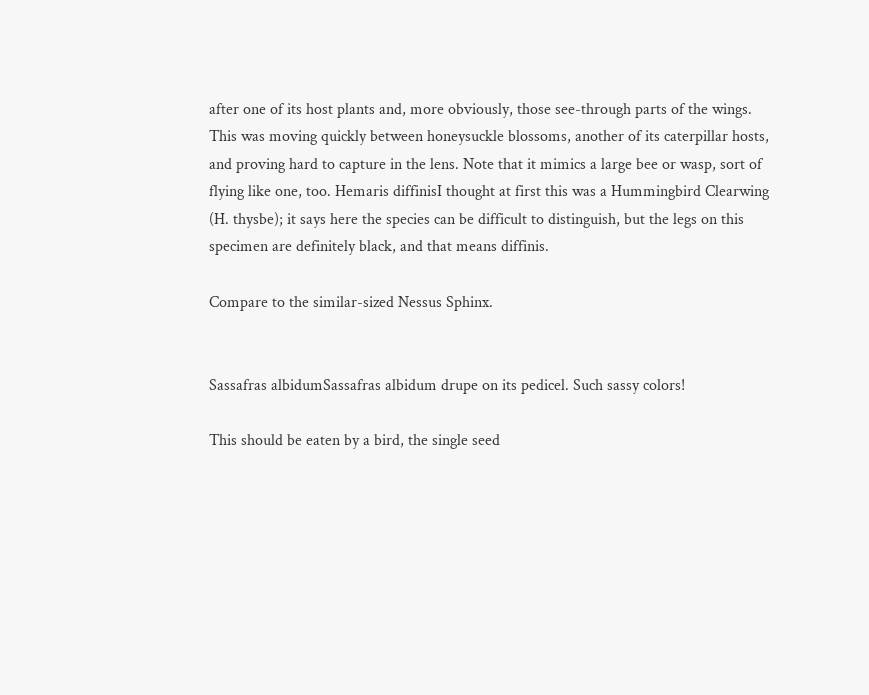after one of its host plants and, more obviously, those see-through parts of the wings. This was moving quickly between honeysuckle blossoms, another of its caterpillar hosts, and proving hard to capture in the lens. Note that it mimics a large bee or wasp, sort of flying like one, too. Hemaris diffinisI thought at first this was a Hummingbird Clearwing (H. thysbe); it says here the species can be difficult to distinguish, but the legs on this specimen are definitely black, and that means diffinis.

Compare to the similar-sized Nessus Sphinx.


Sassafras albidumSassafras albidum drupe on its pedicel. Such sassy colors!

This should be eaten by a bird, the single seed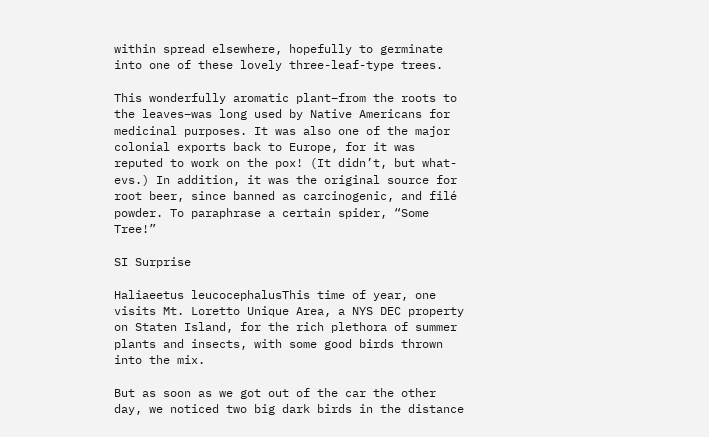within spread elsewhere, hopefully to germinate into one of these lovely three-leaf-type trees.

This wonderfully aromatic plant–from the roots to the leaves–was long used by Native Americans for medicinal purposes. It was also one of the major colonial exports back to Europe, for it was reputed to work on the pox! (It didn’t, but what-evs.) In addition, it was the original source for root beer, since banned as carcinogenic, and filé powder. To paraphrase a certain spider, “Some Tree!”

SI Surprise

Haliaeetus leucocephalusThis time of year, one visits Mt. Loretto Unique Area, a NYS DEC property on Staten Island, for the rich plethora of summer plants and insects, with some good birds thrown into the mix.

But as soon as we got out of the car the other day, we noticed two big dark birds in the distance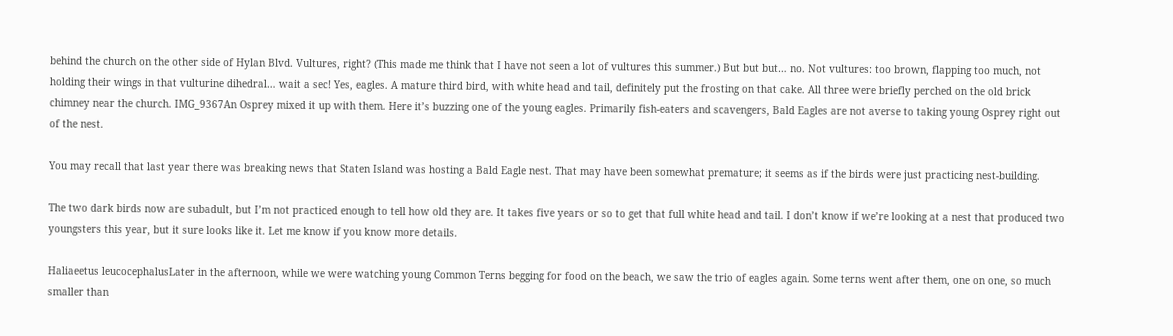behind the church on the other side of Hylan Blvd. Vultures, right? (This made me think that I have not seen a lot of vultures this summer.) But but but… no. Not vultures: too brown, flapping too much, not holding their wings in that vulturine dihedral… wait a sec! Yes, eagles. A mature third bird, with white head and tail, definitely put the frosting on that cake. All three were briefly perched on the old brick chimney near the church. IMG_9367An Osprey mixed it up with them. Here it’s buzzing one of the young eagles. Primarily fish-eaters and scavengers, Bald Eagles are not averse to taking young Osprey right out of the nest.

You may recall that last year there was breaking news that Staten Island was hosting a Bald Eagle nest. That may have been somewhat premature; it seems as if the birds were just practicing nest-building.

The two dark birds now are subadult, but I’m not practiced enough to tell how old they are. It takes five years or so to get that full white head and tail. I don’t know if we’re looking at a nest that produced two youngsters this year, but it sure looks like it. Let me know if you know more details.

Haliaeetus leucocephalusLater in the afternoon, while we were watching young Common Terns begging for food on the beach, we saw the trio of eagles again. Some terns went after them, one on one, so much smaller than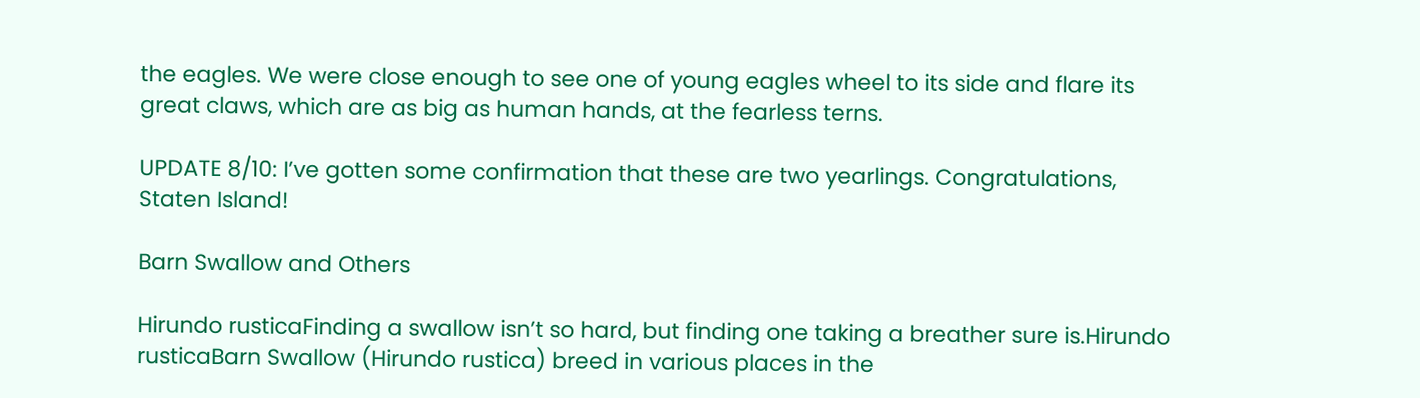the eagles. We were close enough to see one of young eagles wheel to its side and flare its great claws, which are as big as human hands, at the fearless terns.

UPDATE 8/10: I’ve gotten some confirmation that these are two yearlings. Congratulations, Staten Island!

Barn Swallow and Others

Hirundo rusticaFinding a swallow isn’t so hard, but finding one taking a breather sure is.Hirundo rusticaBarn Swallow (Hirundo rustica) breed in various places in the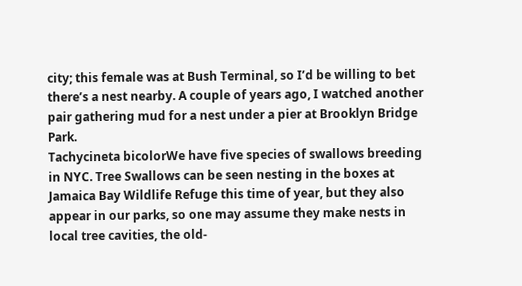city; this female was at Bush Terminal, so I’d be willing to bet there’s a nest nearby. A couple of years ago, I watched another pair gathering mud for a nest under a pier at Brooklyn Bridge Park.
Tachycineta bicolorWe have five species of swallows breeding in NYC. Tree Swallows can be seen nesting in the boxes at Jamaica Bay Wildlife Refuge this time of year, but they also appear in our parks, so one may assume they make nests in local tree cavities, the old-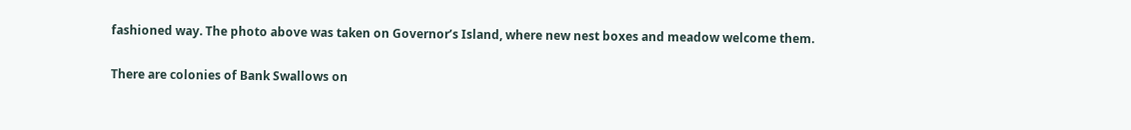fashioned way. The photo above was taken on Governor’s Island, where new nest boxes and meadow welcome them.

There are colonies of Bank Swallows on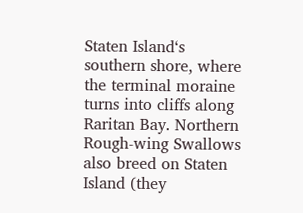Staten Island‘s southern shore, where the terminal moraine turns into cliffs along Raritan Bay. Northern Rough-wing Swallows also breed on Staten Island (they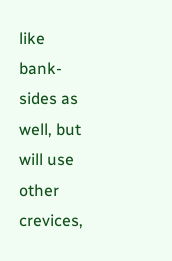like bank-sides as well, but will use other crevices,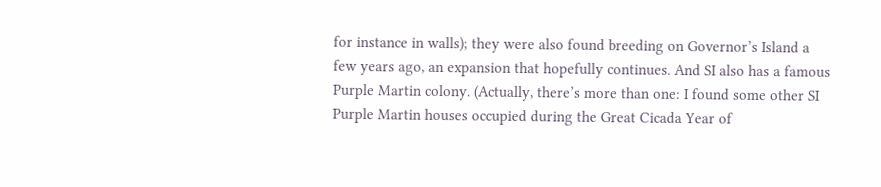for instance in walls); they were also found breeding on Governor’s Island a few years ago, an expansion that hopefully continues. And SI also has a famous Purple Martin colony. (Actually, there’s more than one: I found some other SI Purple Martin houses occupied during the Great Cicada Year of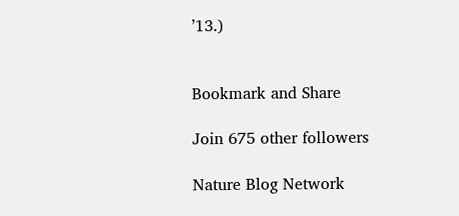’13.)


Bookmark and Share

Join 675 other followers

Nature Blog Network